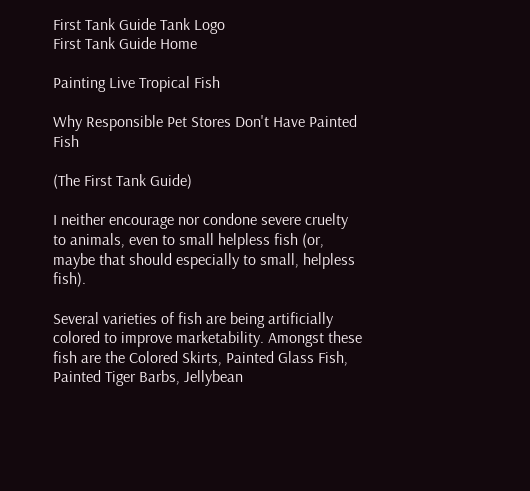First Tank Guide Tank Logo
First Tank Guide Home

Painting Live Tropical Fish

Why Responsible Pet Stores Don't Have Painted Fish

(The First Tank Guide)

I neither encourage nor condone severe cruelty to animals, even to small helpless fish (or, maybe that should especially to small, helpless fish).

Several varieties of fish are being artificially colored to improve marketability. Amongst these fish are the Colored Skirts, Painted Glass Fish, Painted Tiger Barbs, Jellybean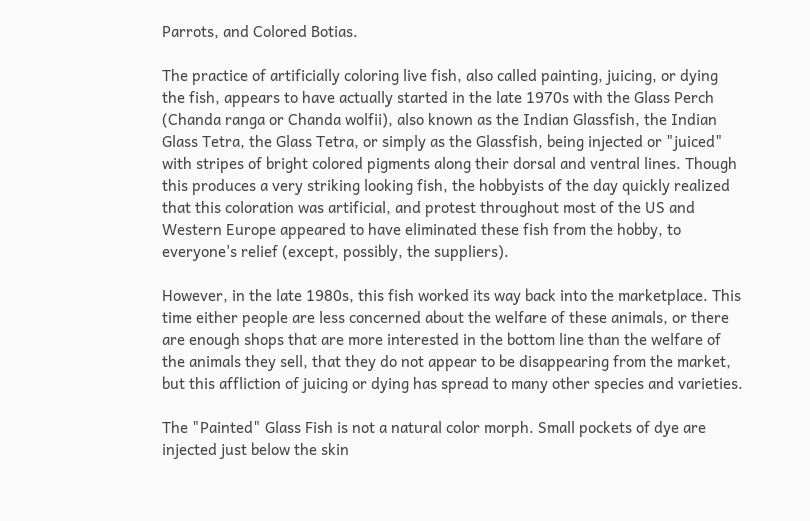Parrots, and Colored Botias.

The practice of artificially coloring live fish, also called painting, juicing, or dying the fish, appears to have actually started in the late 1970s with the Glass Perch (Chanda ranga or Chanda wolfii), also known as the Indian Glassfish, the Indian Glass Tetra, the Glass Tetra, or simply as the Glassfish, being injected or "juiced" with stripes of bright colored pigments along their dorsal and ventral lines. Though this produces a very striking looking fish, the hobbyists of the day quickly realized that this coloration was artificial, and protest throughout most of the US and Western Europe appeared to have eliminated these fish from the hobby, to everyone's relief (except, possibly, the suppliers).

However, in the late 1980s, this fish worked its way back into the marketplace. This time either people are less concerned about the welfare of these animals, or there are enough shops that are more interested in the bottom line than the welfare of the animals they sell, that they do not appear to be disappearing from the market, but this affliction of juicing or dying has spread to many other species and varieties.

The "Painted" Glass Fish is not a natural color morph. Small pockets of dye are injected just below the skin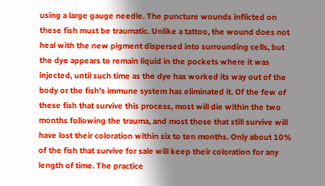using a large gauge needle. The puncture wounds inflicted on these fish must be traumatic. Unlike a tattoo, the wound does not heal with the new pigment dispersed into surrounding cells, but the dye appears to remain liquid in the pockets where it was injected, until such time as the dye has worked its way out of the body or the fish's immune system has eliminated it. Of the few of these fish that survive this process, most will die within the two months following the trauma, and most those that still survive will have lost their coloration within six to ten months. Only about 10% of the fish that survive for sale will keep their coloration for any length of time. The practice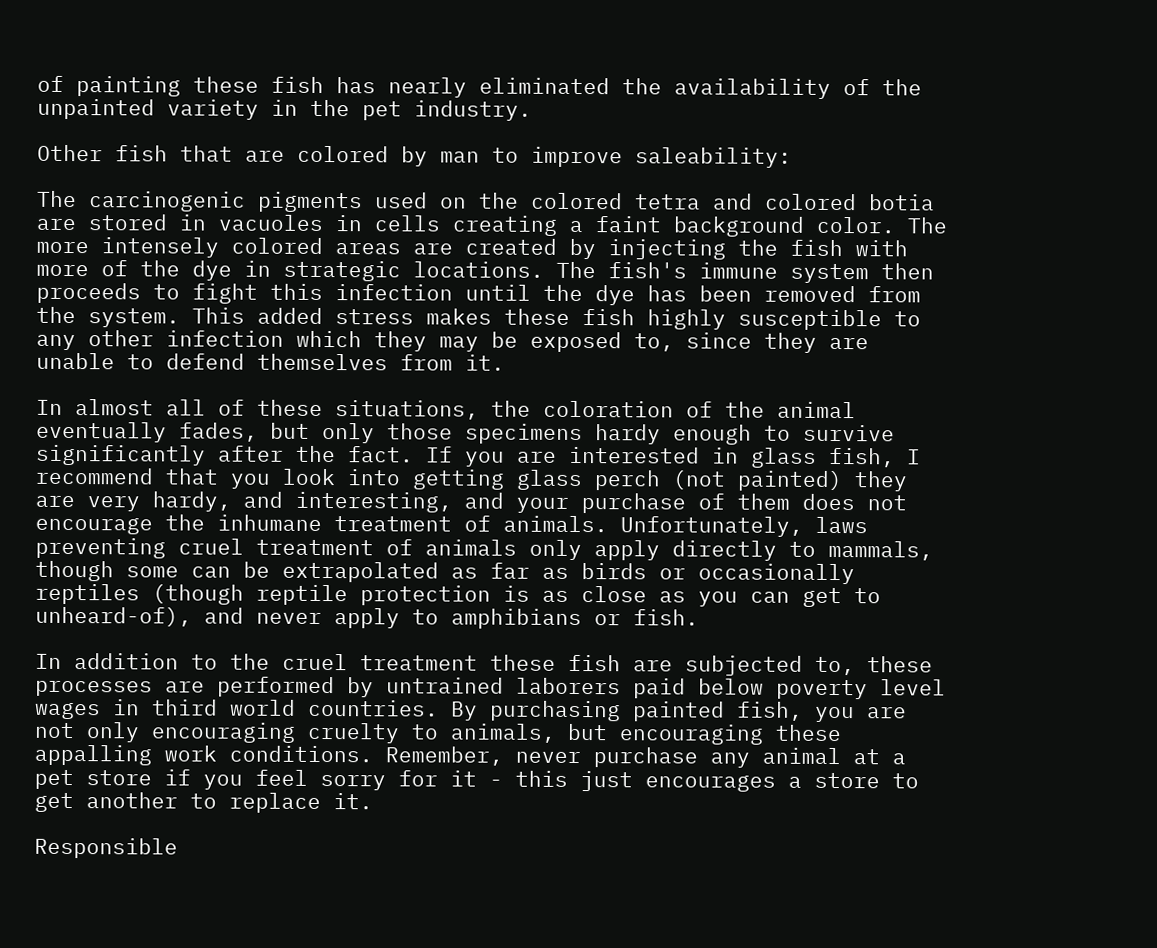of painting these fish has nearly eliminated the availability of the unpainted variety in the pet industry.

Other fish that are colored by man to improve saleability:

The carcinogenic pigments used on the colored tetra and colored botia are stored in vacuoles in cells creating a faint background color. The more intensely colored areas are created by injecting the fish with more of the dye in strategic locations. The fish's immune system then proceeds to fight this infection until the dye has been removed from the system. This added stress makes these fish highly susceptible to any other infection which they may be exposed to, since they are unable to defend themselves from it.

In almost all of these situations, the coloration of the animal eventually fades, but only those specimens hardy enough to survive significantly after the fact. If you are interested in glass fish, I recommend that you look into getting glass perch (not painted) they are very hardy, and interesting, and your purchase of them does not encourage the inhumane treatment of animals. Unfortunately, laws preventing cruel treatment of animals only apply directly to mammals, though some can be extrapolated as far as birds or occasionally reptiles (though reptile protection is as close as you can get to unheard-of), and never apply to amphibians or fish.

In addition to the cruel treatment these fish are subjected to, these processes are performed by untrained laborers paid below poverty level wages in third world countries. By purchasing painted fish, you are not only encouraging cruelty to animals, but encouraging these appalling work conditions. Remember, never purchase any animal at a pet store if you feel sorry for it - this just encourages a store to get another to replace it.

Responsible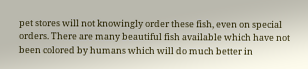pet stores will not knowingly order these fish, even on special orders. There are many beautiful fish available which have not been colored by humans which will do much better in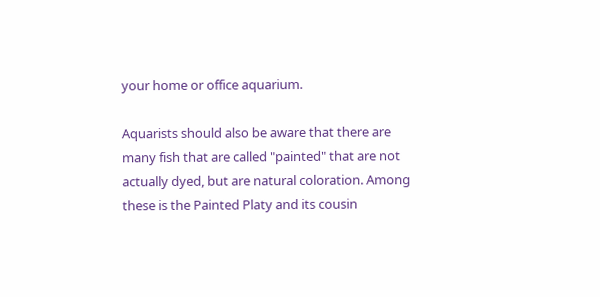your home or office aquarium.

Aquarists should also be aware that there are many fish that are called "painted" that are not actually dyed, but are natural coloration. Among these is the Painted Platy and its cousin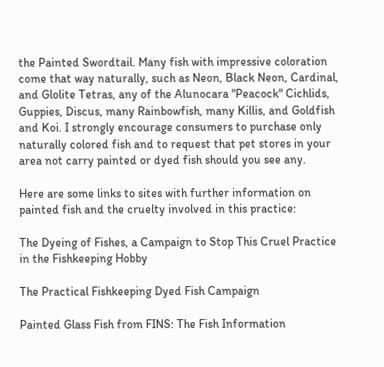the Painted Swordtail. Many fish with impressive coloration come that way naturally, such as Neon, Black Neon, Cardinal, and Glolite Tetras, any of the Alunocara "Peacock" Cichlids, Guppies, Discus, many Rainbowfish, many Killis, and Goldfish and Koi. I strongly encourage consumers to purchase only naturally colored fish and to request that pet stores in your area not carry painted or dyed fish should you see any.

Here are some links to sites with further information on painted fish and the cruelty involved in this practice:

The Dyeing of Fishes, a Campaign to Stop This Cruel Practice in the Fishkeeping Hobby

The Practical Fishkeeping Dyed Fish Campaign

Painted Glass Fish from FINS: The Fish Information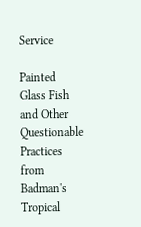Service

Painted Glass Fish and Other Questionable Practices from Badman's Tropical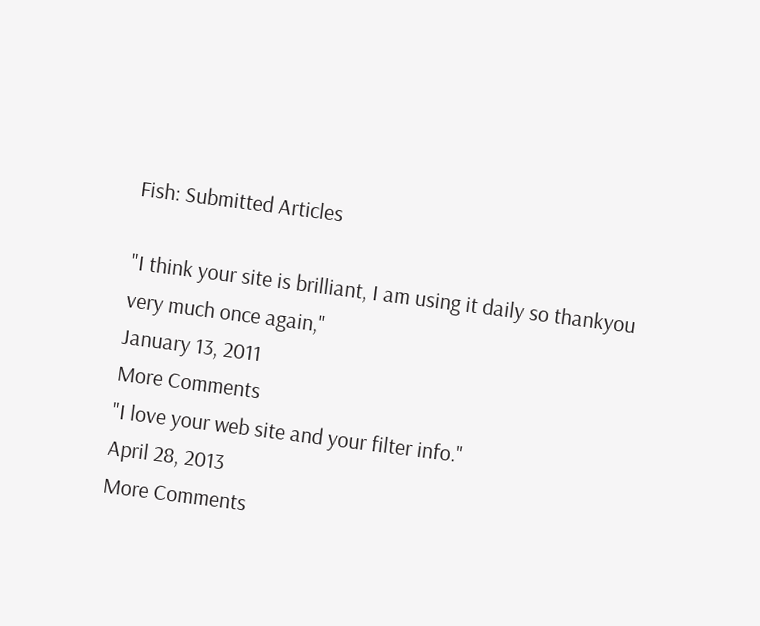Fish: Submitted Articles

"I think your site is brilliant, I am using it daily so thankyou very much once again,"
January 13, 2011
More Comments
"I love your web site and your filter info."
April 28, 2013
More Comments